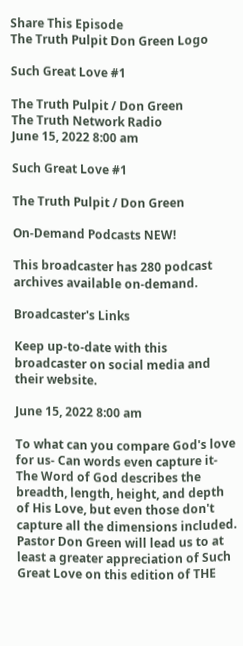Share This Episode
The Truth Pulpit Don Green Logo

Such Great Love #1

The Truth Pulpit / Don Green
The Truth Network Radio
June 15, 2022 8:00 am

Such Great Love #1

The Truth Pulpit / Don Green

On-Demand Podcasts NEW!

This broadcaster has 280 podcast archives available on-demand.

Broadcaster's Links

Keep up-to-date with this broadcaster on social media and their website.

June 15, 2022 8:00 am

To what can you compare God's love for us- Can words even capture it- The Word of God describes the breadth, length, height, and depth of His Love, but even those don't capture all the dimensions included. Pastor Don Green will lead us to at least a greater appreciation of Such Great Love on this edition of THE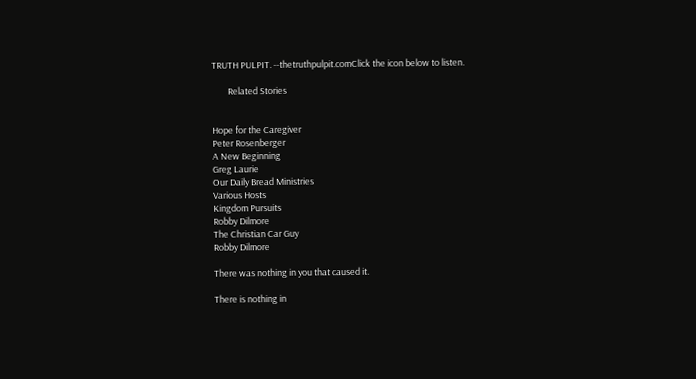TRUTH PULPIT. --thetruthpulpit.comClick the icon below to listen.

        Related Stories


Hope for the Caregiver
Peter Rosenberger
A New Beginning
Greg Laurie
Our Daily Bread Ministries
Various Hosts
Kingdom Pursuits
Robby Dilmore
The Christian Car Guy
Robby Dilmore

There was nothing in you that caused it.

There is nothing in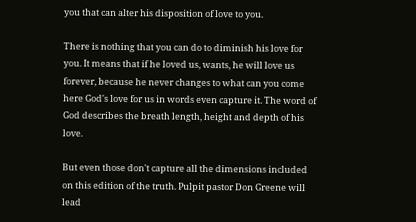you that can alter his disposition of love to you.

There is nothing that you can do to diminish his love for you. It means that if he loved us, wants, he will love us forever, because he never changes to what can you come here God's love for us in words even capture it. The word of God describes the breath length, height and depth of his love.

But even those don't capture all the dimensions included on this edition of the truth. Pulpit pastor Don Greene will lead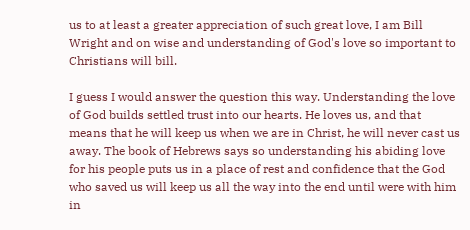us to at least a greater appreciation of such great love, I am Bill Wright and on wise and understanding of God's love so important to Christians will bill.

I guess I would answer the question this way. Understanding the love of God builds settled trust into our hearts. He loves us, and that means that he will keep us when we are in Christ, he will never cast us away. The book of Hebrews says so understanding his abiding love for his people puts us in a place of rest and confidence that the God who saved us will keep us all the way into the end until were with him in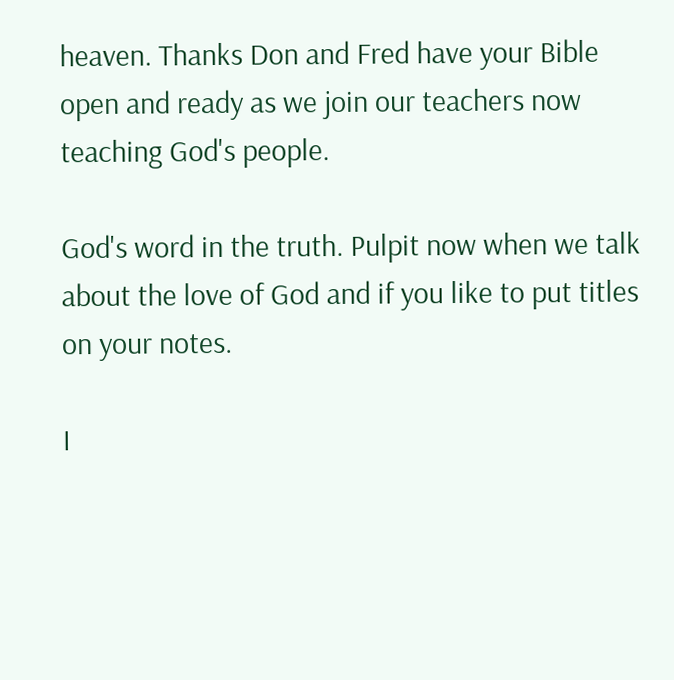heaven. Thanks Don and Fred have your Bible open and ready as we join our teachers now teaching God's people.

God's word in the truth. Pulpit now when we talk about the love of God and if you like to put titles on your notes.

I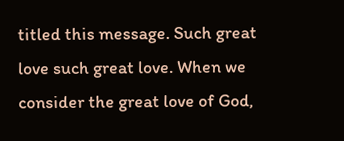titled this message. Such great love such great love. When we consider the great love of God,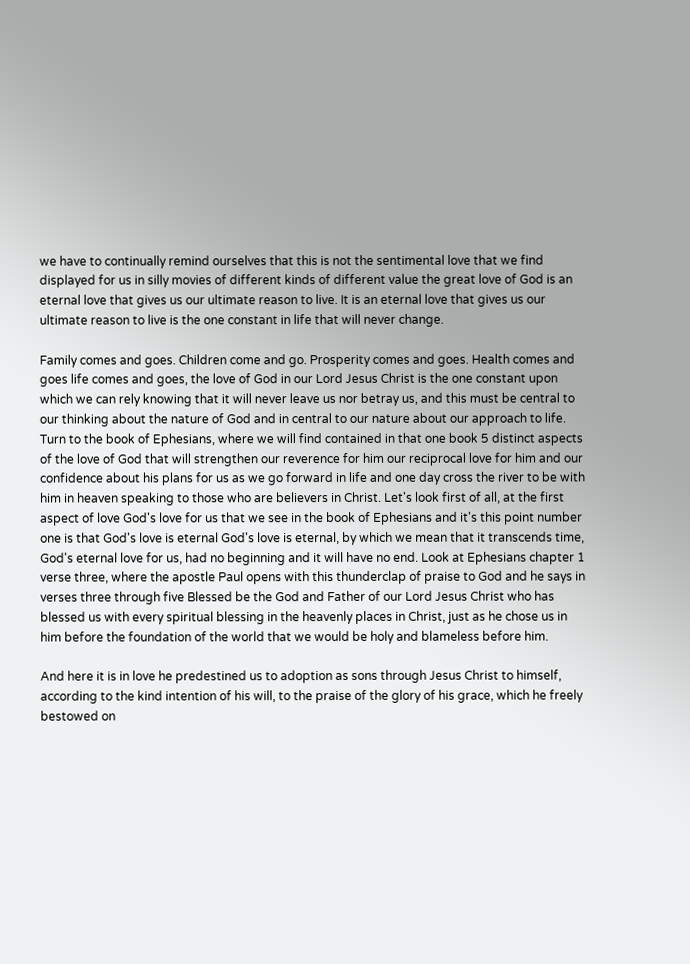we have to continually remind ourselves that this is not the sentimental love that we find displayed for us in silly movies of different kinds of different value the great love of God is an eternal love that gives us our ultimate reason to live. It is an eternal love that gives us our ultimate reason to live is the one constant in life that will never change.

Family comes and goes. Children come and go. Prosperity comes and goes. Health comes and goes life comes and goes, the love of God in our Lord Jesus Christ is the one constant upon which we can rely knowing that it will never leave us nor betray us, and this must be central to our thinking about the nature of God and in central to our nature about our approach to life. Turn to the book of Ephesians, where we will find contained in that one book 5 distinct aspects of the love of God that will strengthen our reverence for him our reciprocal love for him and our confidence about his plans for us as we go forward in life and one day cross the river to be with him in heaven speaking to those who are believers in Christ. Let's look first of all, at the first aspect of love God's love for us that we see in the book of Ephesians and it's this point number one is that God's love is eternal God's love is eternal, by which we mean that it transcends time, God's eternal love for us, had no beginning and it will have no end. Look at Ephesians chapter 1 verse three, where the apostle Paul opens with this thunderclap of praise to God and he says in verses three through five Blessed be the God and Father of our Lord Jesus Christ who has blessed us with every spiritual blessing in the heavenly places in Christ, just as he chose us in him before the foundation of the world that we would be holy and blameless before him.

And here it is in love he predestined us to adoption as sons through Jesus Christ to himself, according to the kind intention of his will, to the praise of the glory of his grace, which he freely bestowed on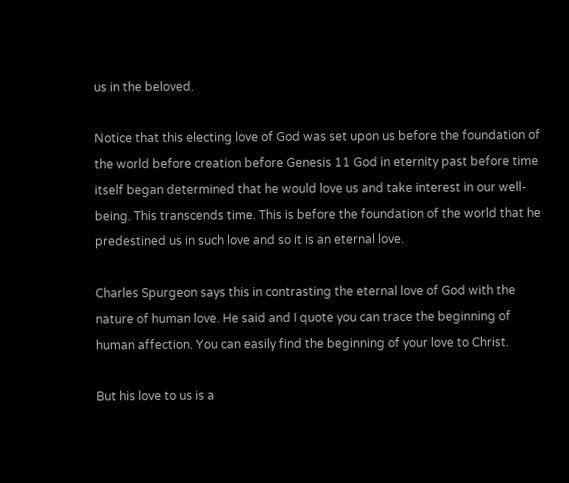us in the beloved.

Notice that this electing love of God was set upon us before the foundation of the world before creation before Genesis 11 God in eternity past before time itself began determined that he would love us and take interest in our well-being. This transcends time. This is before the foundation of the world that he predestined us in such love and so it is an eternal love.

Charles Spurgeon says this in contrasting the eternal love of God with the nature of human love. He said and I quote you can trace the beginning of human affection. You can easily find the beginning of your love to Christ.

But his love to us is a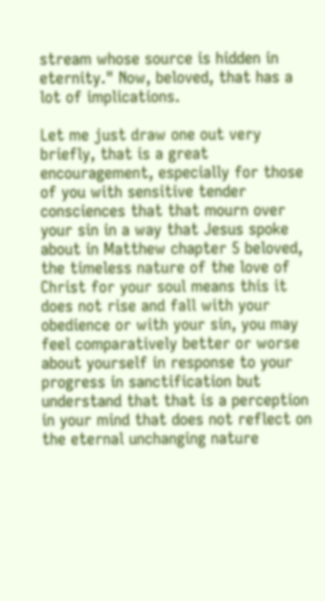stream whose source is hidden in eternity." Now, beloved, that has a lot of implications.

Let me just draw one out very briefly, that is a great encouragement, especially for those of you with sensitive tender consciences that that mourn over your sin in a way that Jesus spoke about in Matthew chapter 5 beloved, the timeless nature of the love of Christ for your soul means this it does not rise and fall with your obedience or with your sin, you may feel comparatively better or worse about yourself in response to your progress in sanctification but understand that that is a perception in your mind that does not reflect on the eternal unchanging nature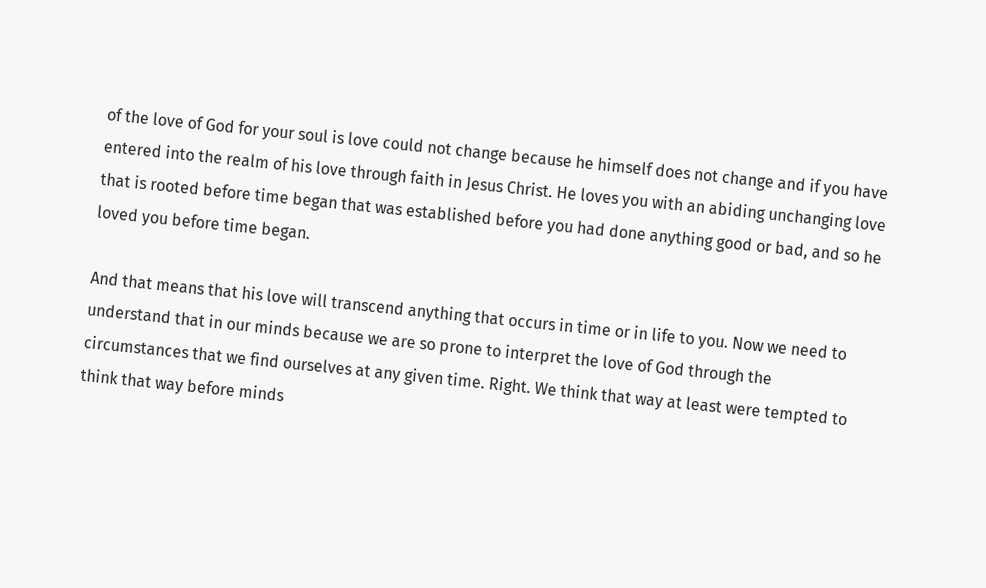of the love of God for your soul is love could not change because he himself does not change and if you have entered into the realm of his love through faith in Jesus Christ. He loves you with an abiding unchanging love that is rooted before time began that was established before you had done anything good or bad, and so he loved you before time began.

And that means that his love will transcend anything that occurs in time or in life to you. Now we need to understand that in our minds because we are so prone to interpret the love of God through the circumstances that we find ourselves at any given time. Right. We think that way at least were tempted to think that way before minds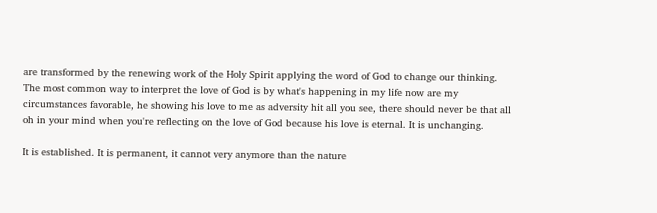are transformed by the renewing work of the Holy Spirit applying the word of God to change our thinking. The most common way to interpret the love of God is by what's happening in my life now are my circumstances favorable, he showing his love to me as adversity hit all you see, there should never be that all oh in your mind when you're reflecting on the love of God because his love is eternal. It is unchanging.

It is established. It is permanent, it cannot very anymore than the nature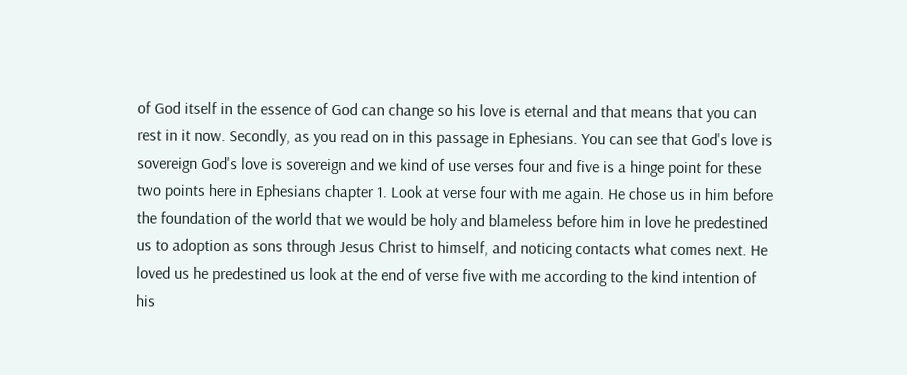of God itself in the essence of God can change so his love is eternal and that means that you can rest in it now. Secondly, as you read on in this passage in Ephesians. You can see that God's love is sovereign God's love is sovereign and we kind of use verses four and five is a hinge point for these two points here in Ephesians chapter 1. Look at verse four with me again. He chose us in him before the foundation of the world that we would be holy and blameless before him in love he predestined us to adoption as sons through Jesus Christ to himself, and noticing contacts what comes next. He loved us he predestined us look at the end of verse five with me according to the kind intention of his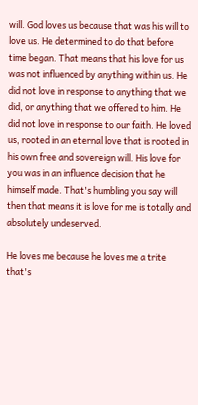will. God loves us because that was his will to love us. He determined to do that before time began. That means that his love for us was not influenced by anything within us. He did not love in response to anything that we did, or anything that we offered to him. He did not love in response to our faith. He loved us, rooted in an eternal love that is rooted in his own free and sovereign will. His love for you was in an influence decision that he himself made. That's humbling you say will then that means it is love for me is totally and absolutely undeserved.

He loves me because he loves me a trite that's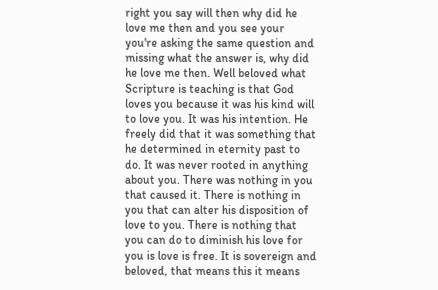right you say will then why did he love me then and you see your you're asking the same question and missing what the answer is, why did he love me then. Well beloved what Scripture is teaching is that God loves you because it was his kind will to love you. It was his intention. He freely did that it was something that he determined in eternity past to do. It was never rooted in anything about you. There was nothing in you that caused it. There is nothing in you that can alter his disposition of love to you. There is nothing that you can do to diminish his love for you is love is free. It is sovereign and beloved, that means this it means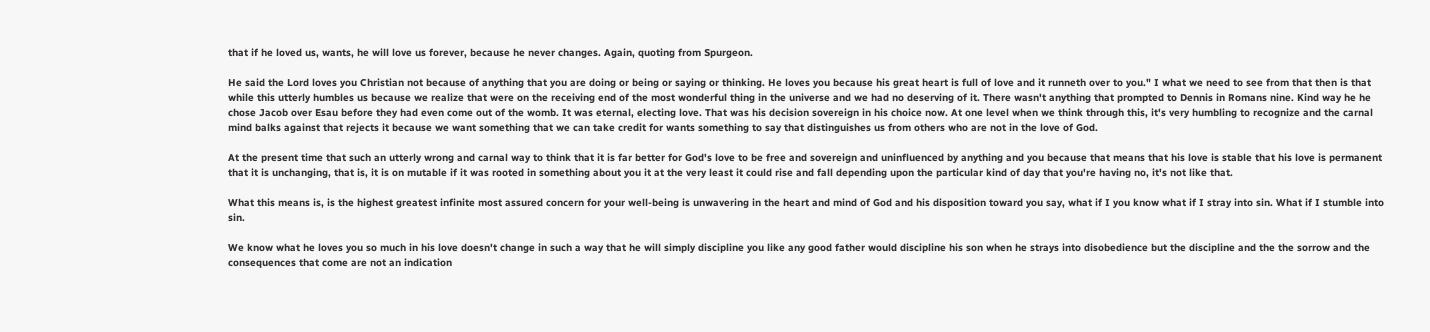that if he loved us, wants, he will love us forever, because he never changes. Again, quoting from Spurgeon.

He said the Lord loves you Christian not because of anything that you are doing or being or saying or thinking. He loves you because his great heart is full of love and it runneth over to you." I what we need to see from that then is that while this utterly humbles us because we realize that were on the receiving end of the most wonderful thing in the universe and we had no deserving of it. There wasn't anything that prompted to Dennis in Romans nine. Kind way he he chose Jacob over Esau before they had even come out of the womb. It was eternal, electing love. That was his decision sovereign in his choice now. At one level when we think through this, it's very humbling to recognize and the carnal mind balks against that rejects it because we want something that we can take credit for wants something to say that distinguishes us from others who are not in the love of God.

At the present time that such an utterly wrong and carnal way to think that it is far better for God's love to be free and sovereign and uninfluenced by anything and you because that means that his love is stable that his love is permanent that it is unchanging, that is, it is on mutable if it was rooted in something about you it at the very least it could rise and fall depending upon the particular kind of day that you're having no, it's not like that.

What this means is, is the highest greatest infinite most assured concern for your well-being is unwavering in the heart and mind of God and his disposition toward you say, what if I you know what if I stray into sin. What if I stumble into sin.

We know what he loves you so much in his love doesn't change in such a way that he will simply discipline you like any good father would discipline his son when he strays into disobedience but the discipline and the the sorrow and the consequences that come are not an indication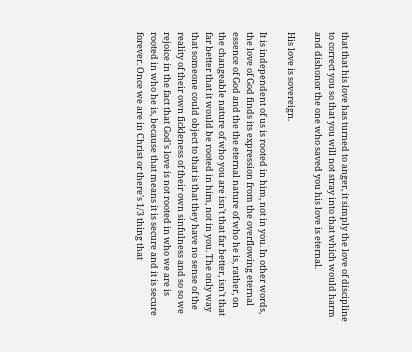that that his love has turned to anger, it simply the love of discipline to correct you so that you will not stray into that which would harm and dishonor the one who saved you his love is eternal.

His love is sovereign.

It is independent of us is rooted in him, not in you. In other words, the love of God finds its expression from the overflowing eternal essence of God and the the eternal nature of who he is, rather, on the changeable nature of who you are isn't that far better, isn't that far better that it would be rooted in him, not in you. The only way that someone could object to that is that they have no sense of the reality of their own fickleness of their own sinfulness and so so we rejoice in the fact that God's love is not rooted in who we are is rooted in who he is, because that means it is secure and it is secure forever. Once we are in Christ or there's 1/3 thing that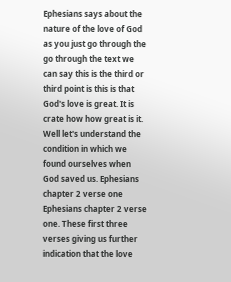Ephesians says about the nature of the love of God as you just go through the go through the text we can say this is the third or third point is this is that God's love is great. It is crate how how great is it. Well let's understand the condition in which we found ourselves when God saved us. Ephesians chapter 2 verse one Ephesians chapter 2 verse one. These first three verses giving us further indication that the love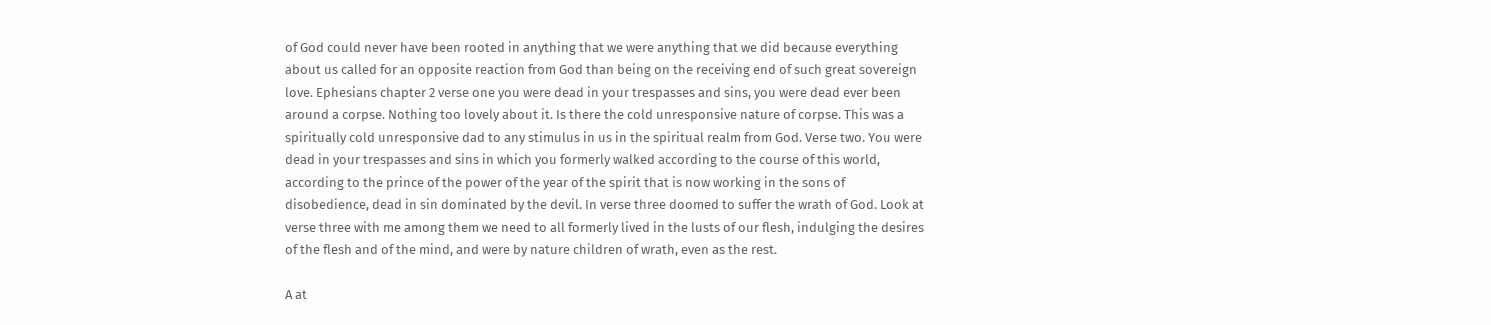of God could never have been rooted in anything that we were anything that we did because everything about us called for an opposite reaction from God than being on the receiving end of such great sovereign love. Ephesians chapter 2 verse one you were dead in your trespasses and sins, you were dead ever been around a corpse. Nothing too lovely about it. Is there the cold unresponsive nature of corpse. This was a spiritually cold unresponsive dad to any stimulus in us in the spiritual realm from God. Verse two. You were dead in your trespasses and sins in which you formerly walked according to the course of this world, according to the prince of the power of the year of the spirit that is now working in the sons of disobedience, dead in sin dominated by the devil. In verse three doomed to suffer the wrath of God. Look at verse three with me among them we need to all formerly lived in the lusts of our flesh, indulging the desires of the flesh and of the mind, and were by nature children of wrath, even as the rest.

A at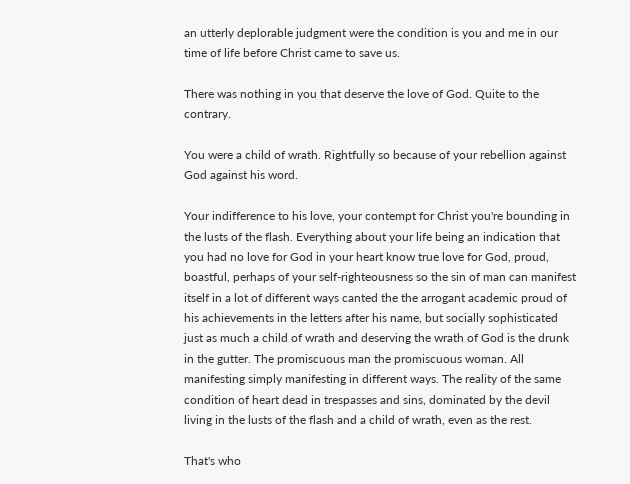an utterly deplorable judgment were the condition is you and me in our time of life before Christ came to save us.

There was nothing in you that deserve the love of God. Quite to the contrary.

You were a child of wrath. Rightfully so because of your rebellion against God against his word.

Your indifference to his love, your contempt for Christ you're bounding in the lusts of the flash. Everything about your life being an indication that you had no love for God in your heart know true love for God, proud, boastful, perhaps of your self-righteousness so the sin of man can manifest itself in a lot of different ways canted the the arrogant academic proud of his achievements in the letters after his name, but socially sophisticated just as much a child of wrath and deserving the wrath of God is the drunk in the gutter. The promiscuous man the promiscuous woman. All manifesting simply manifesting in different ways. The reality of the same condition of heart dead in trespasses and sins, dominated by the devil living in the lusts of the flash and a child of wrath, even as the rest.

That's who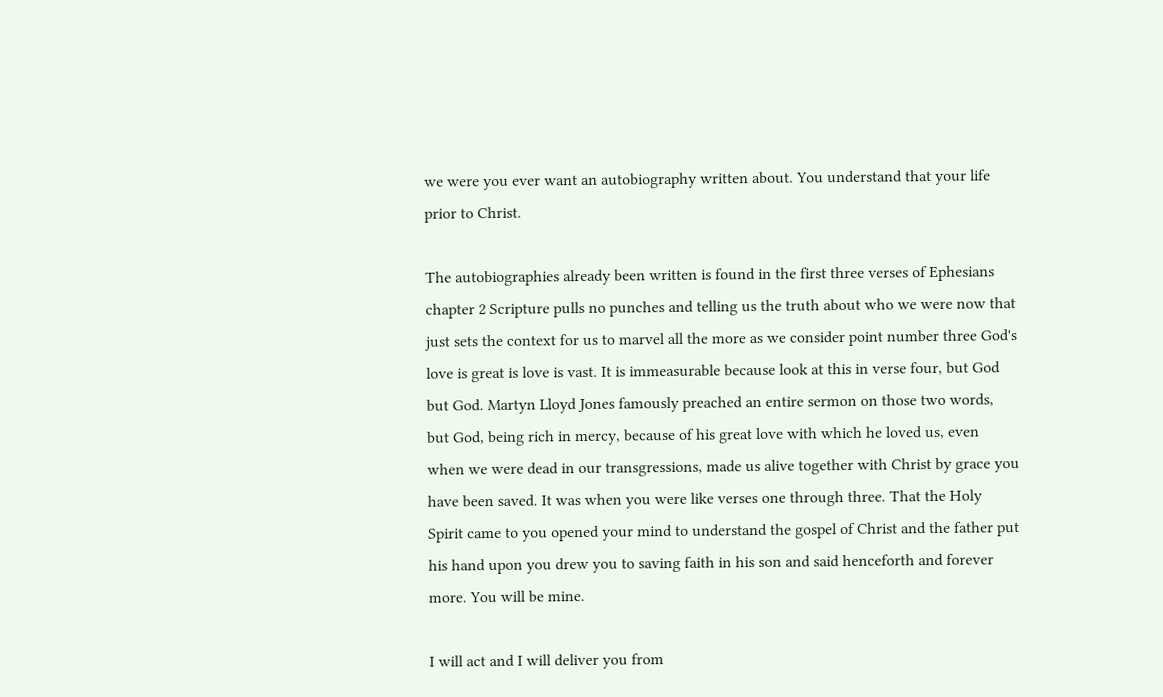we were you ever want an autobiography written about. You understand that your life prior to Christ.

The autobiographies already been written is found in the first three verses of Ephesians chapter 2 Scripture pulls no punches and telling us the truth about who we were now that just sets the context for us to marvel all the more as we consider point number three God's love is great is love is vast. It is immeasurable because look at this in verse four, but God but God. Martyn Lloyd Jones famously preached an entire sermon on those two words, but God, being rich in mercy, because of his great love with which he loved us, even when we were dead in our transgressions, made us alive together with Christ by grace you have been saved. It was when you were like verses one through three. That the Holy Spirit came to you opened your mind to understand the gospel of Christ and the father put his hand upon you drew you to saving faith in his son and said henceforth and forever more. You will be mine.

I will act and I will deliver you from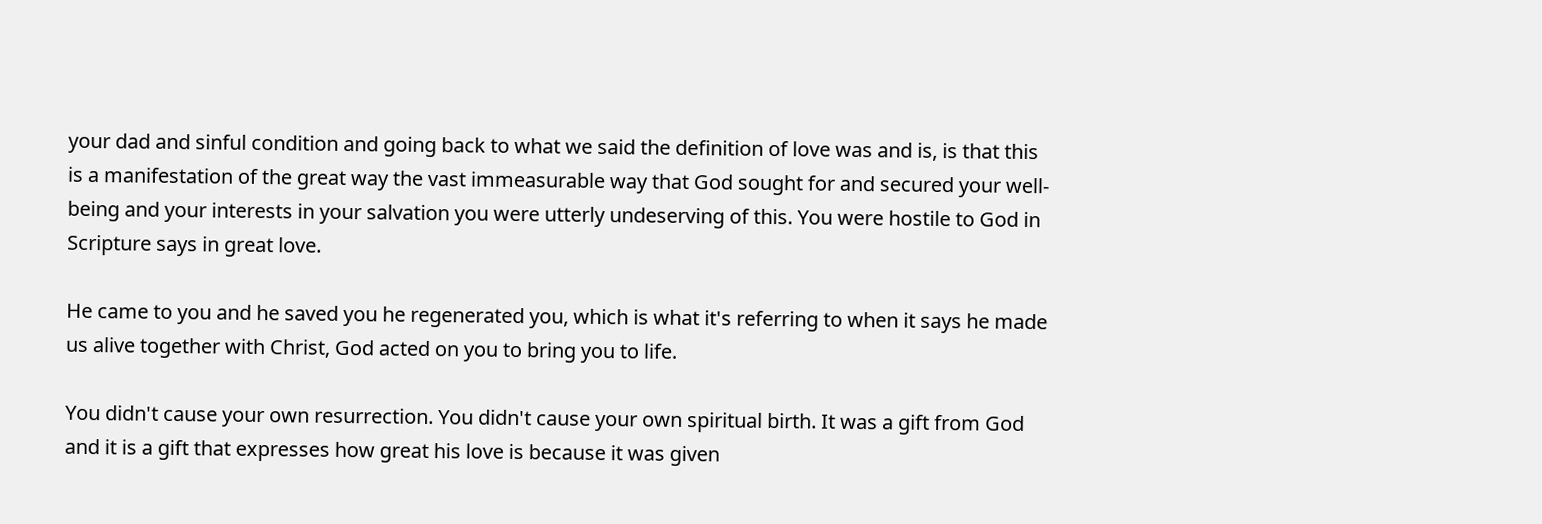your dad and sinful condition and going back to what we said the definition of love was and is, is that this is a manifestation of the great way the vast immeasurable way that God sought for and secured your well-being and your interests in your salvation you were utterly undeserving of this. You were hostile to God in Scripture says in great love.

He came to you and he saved you he regenerated you, which is what it's referring to when it says he made us alive together with Christ, God acted on you to bring you to life.

You didn't cause your own resurrection. You didn't cause your own spiritual birth. It was a gift from God and it is a gift that expresses how great his love is because it was given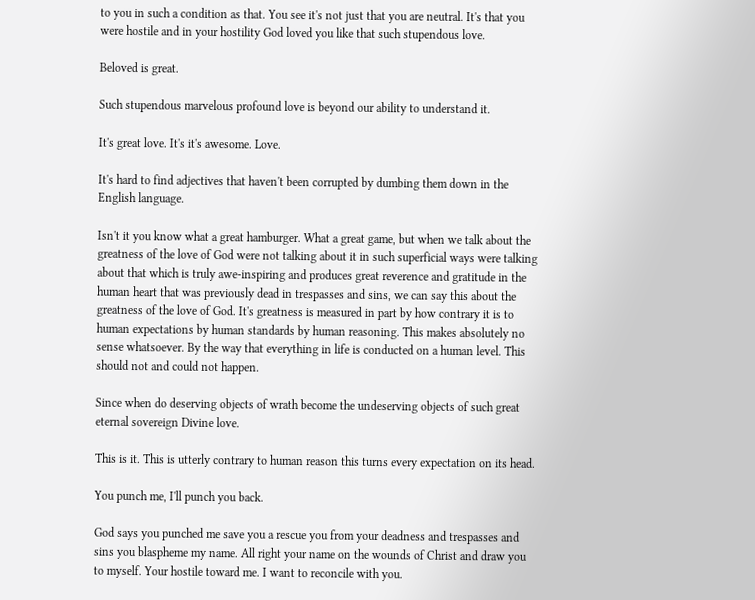to you in such a condition as that. You see it's not just that you are neutral. It's that you were hostile and in your hostility God loved you like that such stupendous love.

Beloved is great.

Such stupendous marvelous profound love is beyond our ability to understand it.

It's great love. It's it's awesome. Love.

It's hard to find adjectives that haven't been corrupted by dumbing them down in the English language.

Isn't it you know what a great hamburger. What a great game, but when we talk about the greatness of the love of God were not talking about it in such superficial ways were talking about that which is truly awe-inspiring and produces great reverence and gratitude in the human heart that was previously dead in trespasses and sins, we can say this about the greatness of the love of God. It's greatness is measured in part by how contrary it is to human expectations by human standards by human reasoning. This makes absolutely no sense whatsoever. By the way that everything in life is conducted on a human level. This should not and could not happen.

Since when do deserving objects of wrath become the undeserving objects of such great eternal sovereign Divine love.

This is it. This is utterly contrary to human reason this turns every expectation on its head.

You punch me, I'll punch you back.

God says you punched me save you a rescue you from your deadness and trespasses and sins you blaspheme my name. All right your name on the wounds of Christ and draw you to myself. Your hostile toward me. I want to reconcile with you.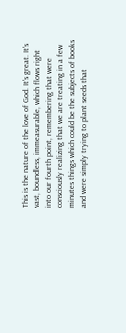This is the nature of the love of God. It's great. It's vast, boundless, immeasurable, which flows right into our fourth point, remembering that were consciously realizing that we are treating in a few minutes things which could be the subjects of books and were simply trying to plant seeds that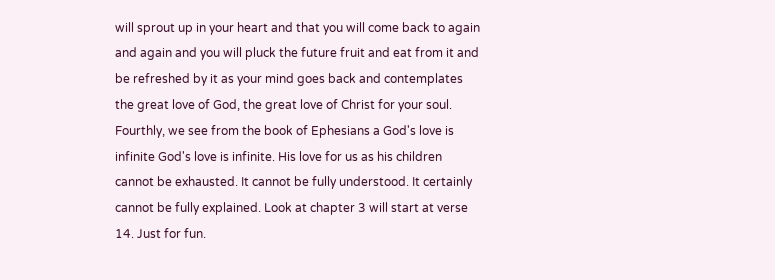will sprout up in your heart and that you will come back to again and again and you will pluck the future fruit and eat from it and be refreshed by it as your mind goes back and contemplates the great love of God, the great love of Christ for your soul. Fourthly, we see from the book of Ephesians a God's love is infinite God's love is infinite. His love for us as his children cannot be exhausted. It cannot be fully understood. It certainly cannot be fully explained. Look at chapter 3 will start at verse 14. Just for fun.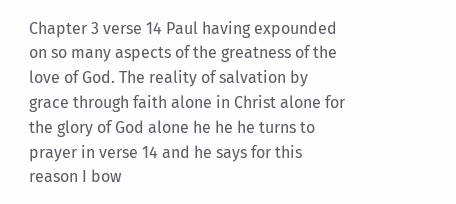Chapter 3 verse 14 Paul having expounded on so many aspects of the greatness of the love of God. The reality of salvation by grace through faith alone in Christ alone for the glory of God alone he he he turns to prayer in verse 14 and he says for this reason I bow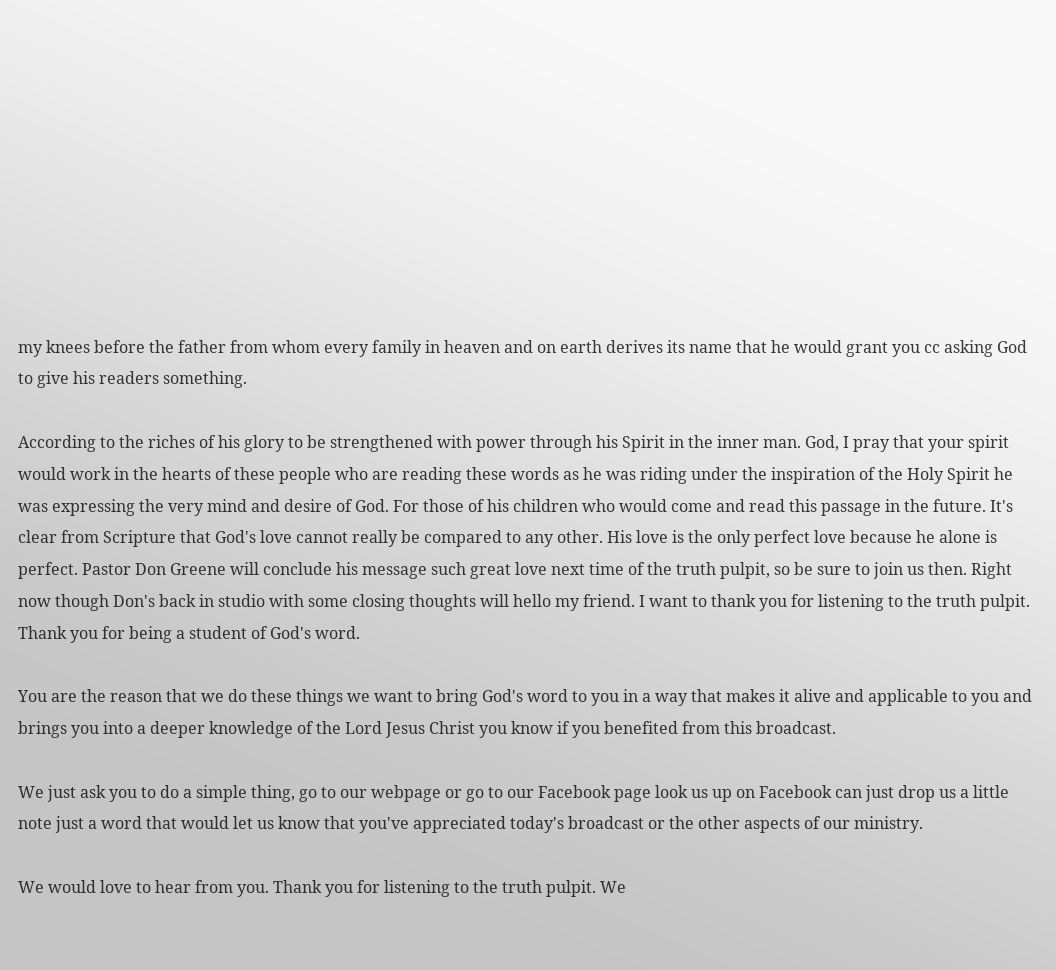my knees before the father from whom every family in heaven and on earth derives its name that he would grant you cc asking God to give his readers something.

According to the riches of his glory to be strengthened with power through his Spirit in the inner man. God, I pray that your spirit would work in the hearts of these people who are reading these words as he was riding under the inspiration of the Holy Spirit he was expressing the very mind and desire of God. For those of his children who would come and read this passage in the future. It's clear from Scripture that God's love cannot really be compared to any other. His love is the only perfect love because he alone is perfect. Pastor Don Greene will conclude his message such great love next time of the truth pulpit, so be sure to join us then. Right now though Don's back in studio with some closing thoughts will hello my friend. I want to thank you for listening to the truth pulpit. Thank you for being a student of God's word.

You are the reason that we do these things we want to bring God's word to you in a way that makes it alive and applicable to you and brings you into a deeper knowledge of the Lord Jesus Christ you know if you benefited from this broadcast.

We just ask you to do a simple thing, go to our webpage or go to our Facebook page look us up on Facebook can just drop us a little note just a word that would let us know that you've appreciated today's broadcast or the other aspects of our ministry.

We would love to hear from you. Thank you for listening to the truth pulpit. We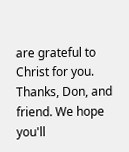are grateful to Christ for you. Thanks, Don, and friend. We hope you'll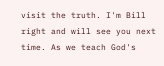visit the truth. I'm Bill right and will see you next time. As we teach God's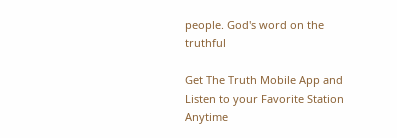people. God's word on the truthful

Get The Truth Mobile App and Listen to your Favorite Station Anytime